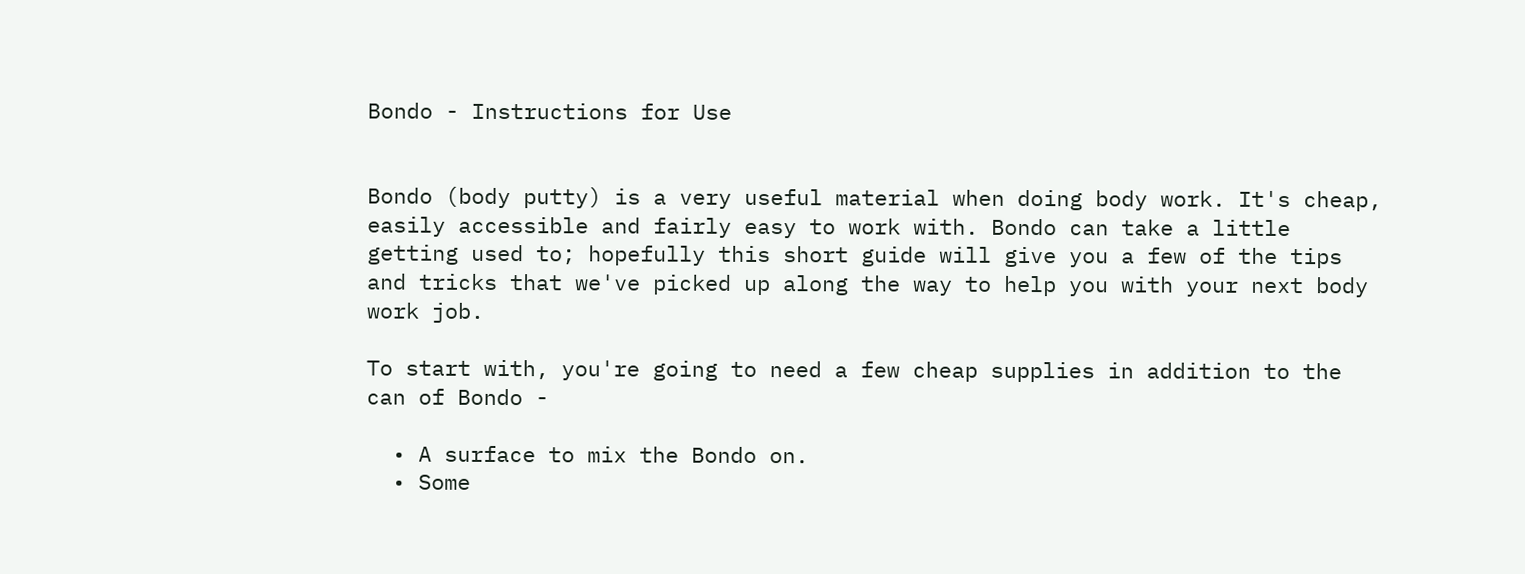Bondo - Instructions for Use


Bondo (body putty) is a very useful material when doing body work. It's cheap, easily accessible and fairly easy to work with. Bondo can take a little getting used to; hopefully this short guide will give you a few of the tips and tricks that we've picked up along the way to help you with your next body work job.

To start with, you're going to need a few cheap supplies in addition to the can of Bondo -

  • A surface to mix the Bondo on.
  • Some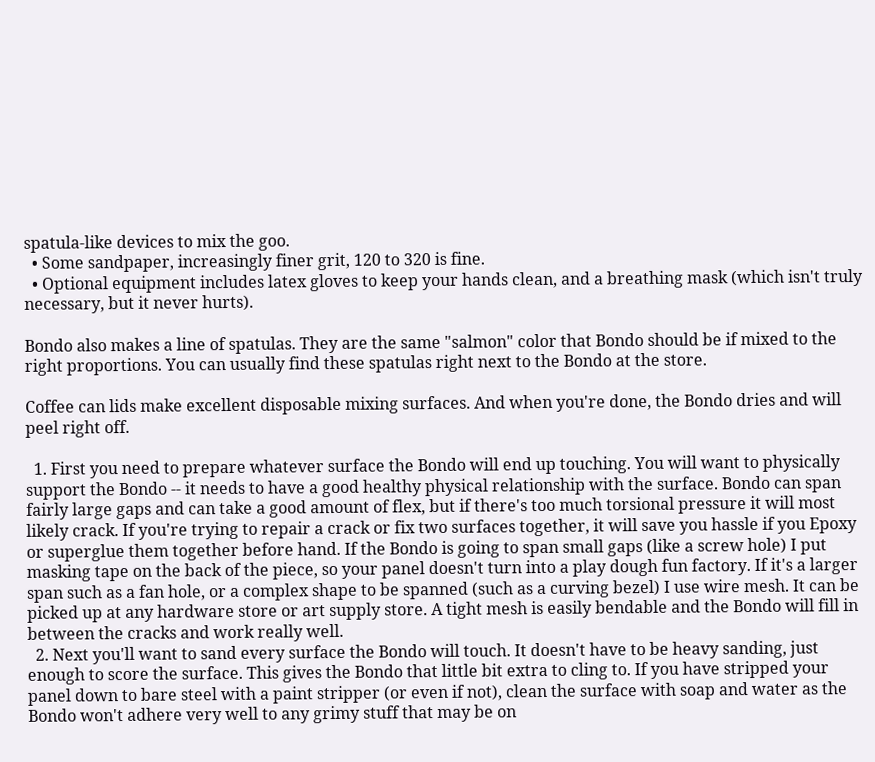spatula-like devices to mix the goo.
  • Some sandpaper, increasingly finer grit, 120 to 320 is fine.
  • Optional equipment includes latex gloves to keep your hands clean, and a breathing mask (which isn't truly necessary, but it never hurts).

Bondo also makes a line of spatulas. They are the same "salmon" color that Bondo should be if mixed to the right proportions. You can usually find these spatulas right next to the Bondo at the store.

Coffee can lids make excellent disposable mixing surfaces. And when you're done, the Bondo dries and will peel right off.

  1. First you need to prepare whatever surface the Bondo will end up touching. You will want to physically support the Bondo -- it needs to have a good healthy physical relationship with the surface. Bondo can span fairly large gaps and can take a good amount of flex, but if there's too much torsional pressure it will most likely crack. If you're trying to repair a crack or fix two surfaces together, it will save you hassle if you Epoxy or superglue them together before hand. If the Bondo is going to span small gaps (like a screw hole) I put masking tape on the back of the piece, so your panel doesn't turn into a play dough fun factory. If it's a larger span such as a fan hole, or a complex shape to be spanned (such as a curving bezel) I use wire mesh. It can be picked up at any hardware store or art supply store. A tight mesh is easily bendable and the Bondo will fill in between the cracks and work really well.
  2. Next you'll want to sand every surface the Bondo will touch. It doesn't have to be heavy sanding, just enough to score the surface. This gives the Bondo that little bit extra to cling to. If you have stripped your panel down to bare steel with a paint stripper (or even if not), clean the surface with soap and water as the Bondo won't adhere very well to any grimy stuff that may be on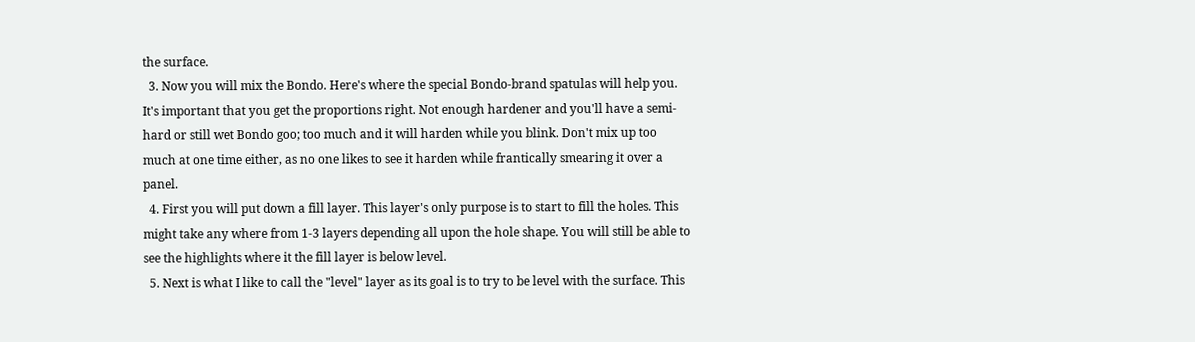the surface.
  3. Now you will mix the Bondo. Here's where the special Bondo-brand spatulas will help you. It's important that you get the proportions right. Not enough hardener and you'll have a semi-hard or still wet Bondo goo; too much and it will harden while you blink. Don't mix up too much at one time either, as no one likes to see it harden while frantically smearing it over a panel.
  4. First you will put down a fill layer. This layer's only purpose is to start to fill the holes. This might take any where from 1-3 layers depending all upon the hole shape. You will still be able to see the highlights where it the fill layer is below level.
  5. Next is what I like to call the "level" layer as its goal is to try to be level with the surface. This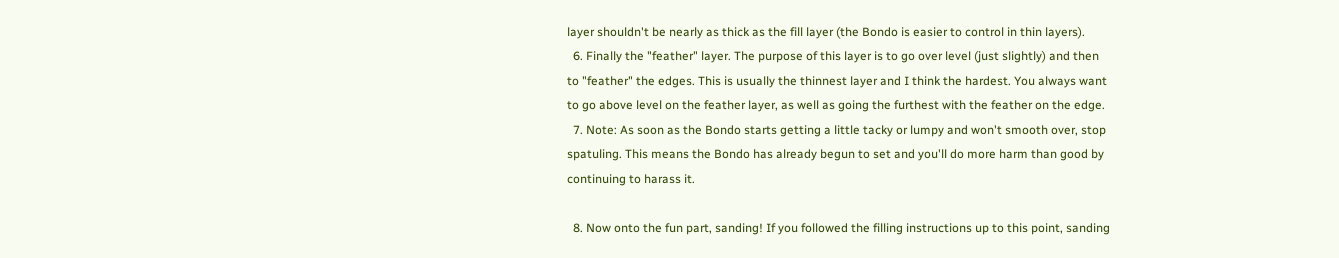layer shouldn't be nearly as thick as the fill layer (the Bondo is easier to control in thin layers).
  6. Finally the "feather" layer. The purpose of this layer is to go over level (just slightly) and then to "feather" the edges. This is usually the thinnest layer and I think the hardest. You always want to go above level on the feather layer, as well as going the furthest with the feather on the edge.
  7. Note: As soon as the Bondo starts getting a little tacky or lumpy and won't smooth over, stop spatuling. This means the Bondo has already begun to set and you'll do more harm than good by continuing to harass it.

  8. Now onto the fun part, sanding! If you followed the filling instructions up to this point, sanding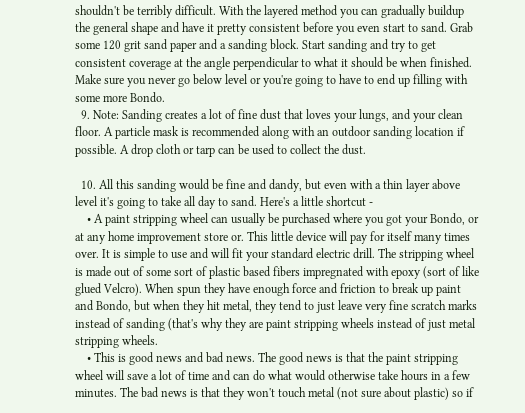shouldn't be terribly difficult. With the layered method you can gradually buildup the general shape and have it pretty consistent before you even start to sand. Grab some 120 grit sand paper and a sanding block. Start sanding and try to get consistent coverage at the angle perpendicular to what it should be when finished. Make sure you never go below level or you're going to have to end up filling with some more Bondo.
  9. Note: Sanding creates a lot of fine dust that loves your lungs, and your clean floor. A particle mask is recommended along with an outdoor sanding location if possible. A drop cloth or tarp can be used to collect the dust.

  10. All this sanding would be fine and dandy, but even with a thin layer above level it's going to take all day to sand. Here's a little shortcut -
    • A paint stripping wheel can usually be purchased where you got your Bondo, or at any home improvement store or. This little device will pay for itself many times over. It is simple to use and will fit your standard electric drill. The stripping wheel is made out of some sort of plastic based fibers impregnated with epoxy (sort of like glued Velcro). When spun they have enough force and friction to break up paint and Bondo, but when they hit metal, they tend to just leave very fine scratch marks instead of sanding (that's why they are paint stripping wheels instead of just metal stripping wheels.
    • This is good news and bad news. The good news is that the paint stripping wheel will save a lot of time and can do what would otherwise take hours in a few minutes. The bad news is that they won't touch metal (not sure about plastic) so if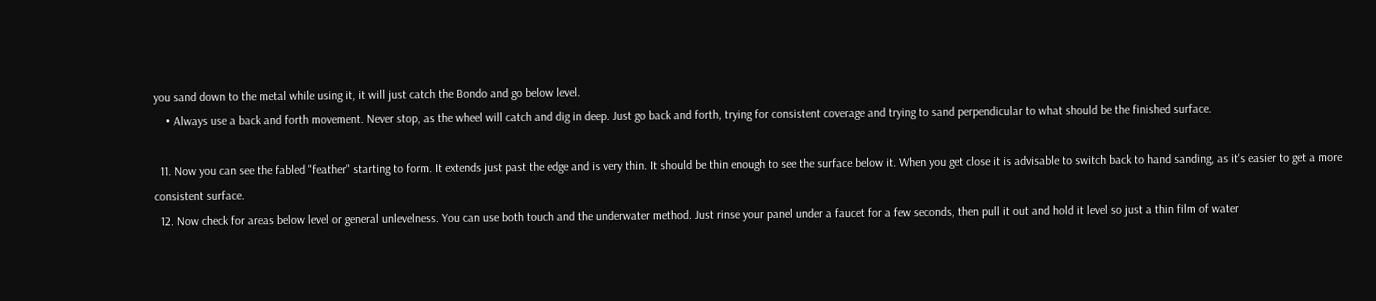you sand down to the metal while using it, it will just catch the Bondo and go below level.
    • Always use a back and forth movement. Never stop, as the wheel will catch and dig in deep. Just go back and forth, trying for consistent coverage and trying to sand perpendicular to what should be the finished surface.

  11. Now you can see the fabled "feather" starting to form. It extends just past the edge and is very thin. It should be thin enough to see the surface below it. When you get close it is advisable to switch back to hand sanding, as it's easier to get a more consistent surface.
  12. Now check for areas below level or general unlevelness. You can use both touch and the underwater method. Just rinse your panel under a faucet for a few seconds, then pull it out and hold it level so just a thin film of water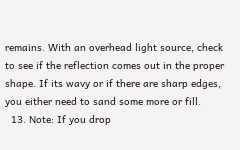remains. With an overhead light source, check to see if the reflection comes out in the proper shape. If its wavy or if there are sharp edges, you either need to sand some more or fill.
  13. Note: If you drop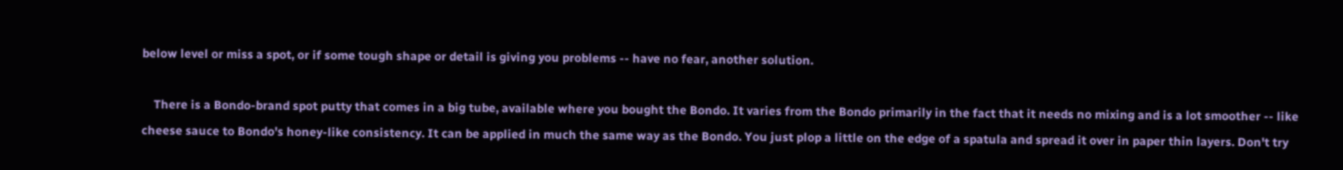below level or miss a spot, or if some tough shape or detail is giving you problems -- have no fear, another solution.

    There is a Bondo-brand spot putty that comes in a big tube, available where you bought the Bondo. It varies from the Bondo primarily in the fact that it needs no mixing and is a lot smoother -- like cheese sauce to Bondo's honey-like consistency. It can be applied in much the same way as the Bondo. You just plop a little on the edge of a spatula and spread it over in paper thin layers. Don't try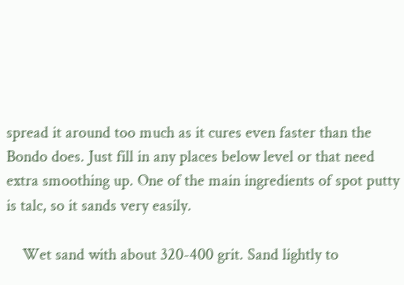spread it around too much as it cures even faster than the Bondo does. Just fill in any places below level or that need extra smoothing up. One of the main ingredients of spot putty is talc, so it sands very easily.

    Wet sand with about 320-400 grit. Sand lightly to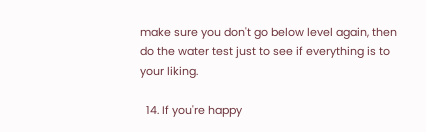make sure you don't go below level again, then do the water test just to see if everything is to your liking.

  14. If you're happy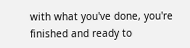with what you've done, you're finished and ready to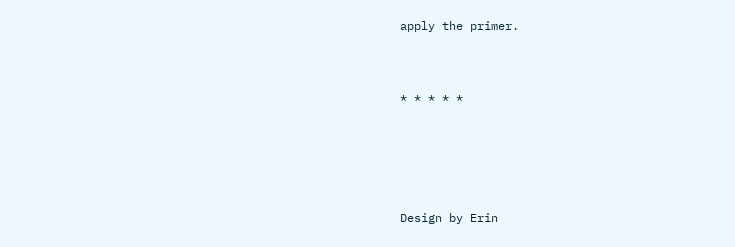apply the primer.


* * * * *




Design by Erin